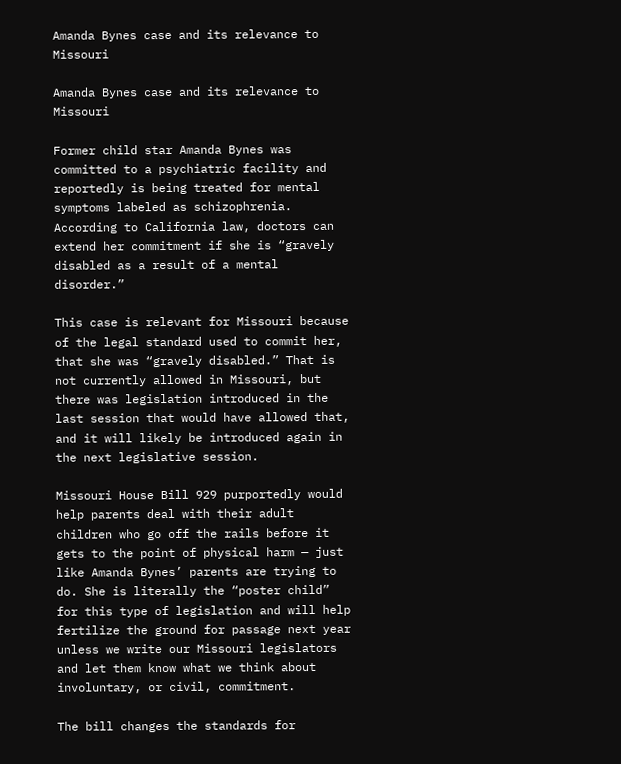Amanda Bynes case and its relevance to Missouri

Amanda Bynes case and its relevance to Missouri

Former child star Amanda Bynes was committed to a psychiatric facility and reportedly is being treated for mental symptoms labeled as schizophrenia. According to California law, doctors can extend her commitment if she is “gravely disabled as a result of a mental disorder.”

This case is relevant for Missouri because of the legal standard used to commit her, that she was “gravely disabled.” That is not currently allowed in Missouri, but there was legislation introduced in the last session that would have allowed that, and it will likely be introduced again in the next legislative session.

Missouri House Bill 929 purportedly would help parents deal with their adult children who go off the rails before it gets to the point of physical harm — just like Amanda Bynes’ parents are trying to do. She is literally the “poster child” for this type of legislation and will help fertilize the ground for passage next year unless we write our Missouri legislators and let them know what we think about involuntary, or civil, commitment.

The bill changes the standards for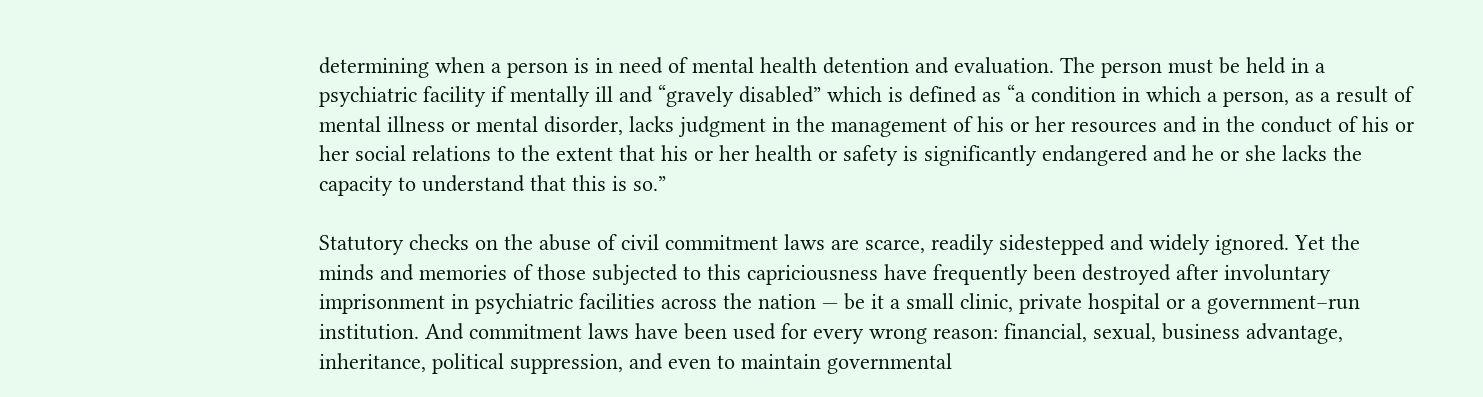determining when a person is in need of mental health detention and evaluation. The person must be held in a psychiatric facility if mentally ill and “gravely disabled” which is defined as “a condition in which a person, as a result of mental illness or mental disorder, lacks judgment in the management of his or her resources and in the conduct of his or her social relations to the extent that his or her health or safety is significantly endangered and he or she lacks the capacity to understand that this is so.”

Statutory checks on the abuse of civil commitment laws are scarce, readily sidestepped and widely ignored. Yet the minds and memories of those subjected to this capriciousness have frequently been destroyed after involuntary imprisonment in psychiatric facilities across the nation — be it a small clinic, private hospital or a government–run institution. And commitment laws have been used for every wrong reason: financial, sexual, business advantage, inheritance, political suppression, and even to maintain governmental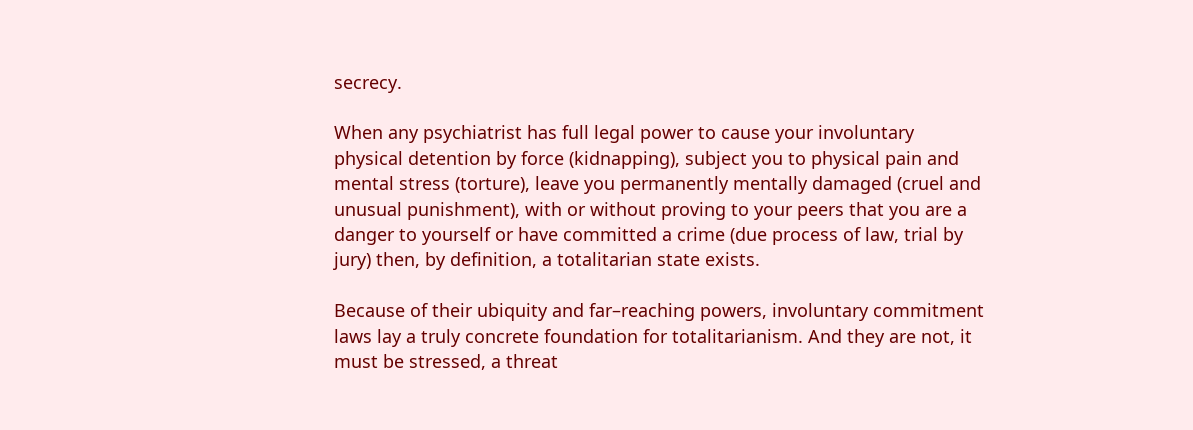secrecy.

When any psychiatrist has full legal power to cause your involuntary physical detention by force (kidnapping), subject you to physical pain and mental stress (torture), leave you permanently mentally damaged (cruel and unusual punishment), with or without proving to your peers that you are a danger to yourself or have committed a crime (due process of law, trial by jury) then, by definition, a totalitarian state exists.

Because of their ubiquity and far–reaching powers, involuntary commitment laws lay a truly concrete foundation for totalitarianism. And they are not, it must be stressed, a threat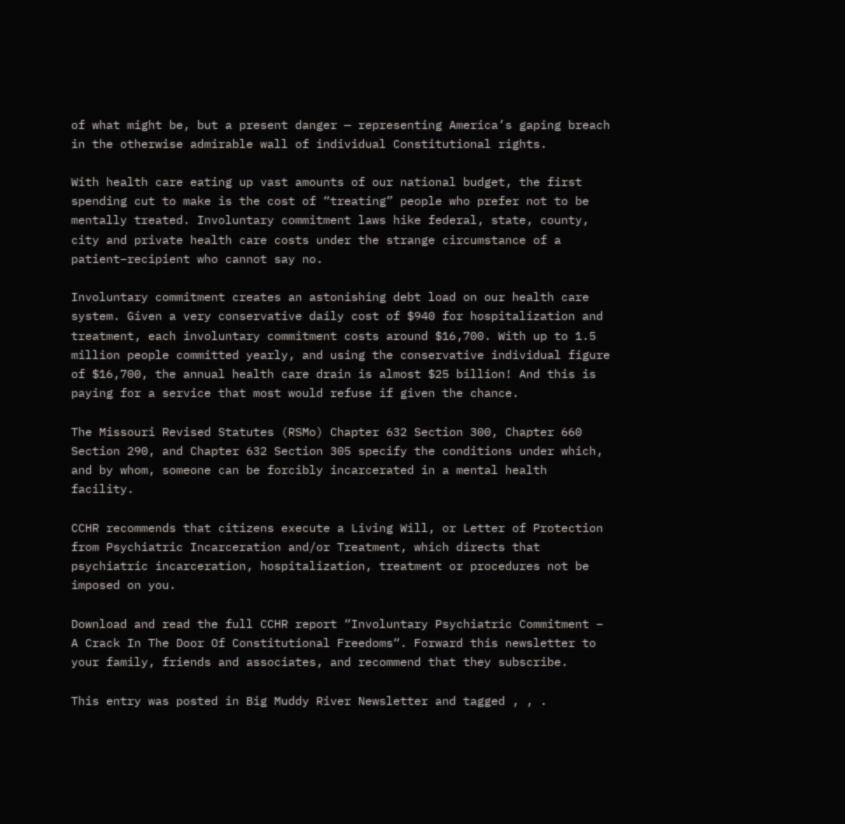of what might be, but a present danger — representing America’s gaping breach in the otherwise admirable wall of individual Constitutional rights.

With health care eating up vast amounts of our national budget, the first spending cut to make is the cost of “treating” people who prefer not to be mentally treated. Involuntary commitment laws hike federal, state, county, city and private health care costs under the strange circumstance of a patient–recipient who cannot say no.

Involuntary commitment creates an astonishing debt load on our health care system. Given a very conservative daily cost of $940 for hospitalization and treatment, each involuntary commitment costs around $16,700. With up to 1.5 million people committed yearly, and using the conservative individual figure of $16,700, the annual health care drain is almost $25 billion! And this is paying for a service that most would refuse if given the chance.

The Missouri Revised Statutes (RSMo) Chapter 632 Section 300, Chapter 660 Section 290, and Chapter 632 Section 305 specify the conditions under which, and by whom, someone can be forcibly incarcerated in a mental health facility.

CCHR recommends that citizens execute a Living Will, or Letter of Protection from Psychiatric Incarceration and/or Treatment, which directs that psychiatric incarceration, hospitalization, treatment or procedures not be imposed on you.

Download and read the full CCHR report “Involuntary Psychiatric Commitment – A Crack In The Door Of Constitutional Freedoms“. Forward this newsletter to your family, friends and associates, and recommend that they subscribe.

This entry was posted in Big Muddy River Newsletter and tagged , , .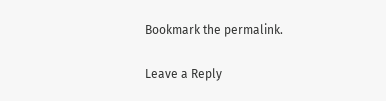Bookmark the permalink.

Leave a Reply